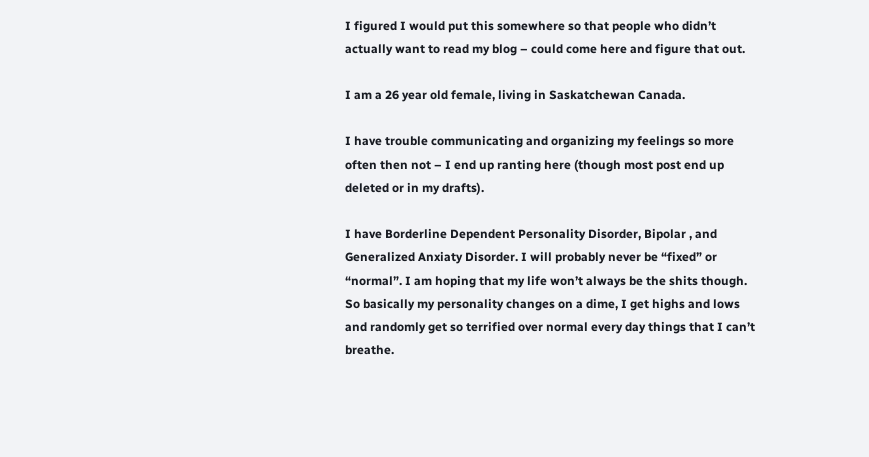I figured I would put this somewhere so that people who didn’t actually want to read my blog – could come here and figure that out.

I am a 26 year old female, living in Saskatchewan Canada.

I have trouble communicating and organizing my feelings so more often then not – I end up ranting here (though most post end up deleted or in my drafts).

I have Borderline Dependent Personality Disorder, Bipolar , and Generalized Anxiaty Disorder. I will probably never be “fixed” or “normal”. I am hoping that my life won’t always be the shits though. So basically my personality changes on a dime, I get highs and lows and randomly get so terrified over normal every day things that I can’t breathe.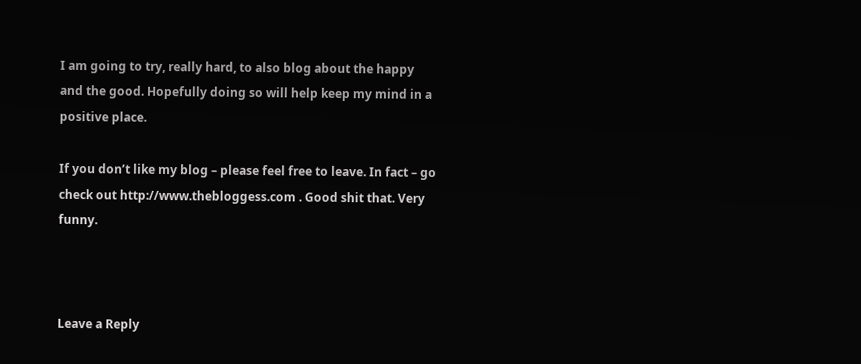I am going to try, really hard, to also blog about the happy and the good. Hopefully doing so will help keep my mind in a positive place.

If you don’t like my blog – please feel free to leave. In fact – go check out http://www.thebloggess.com . Good shit that. Very funny.



Leave a Reply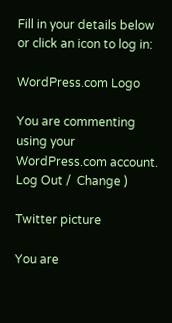Fill in your details below or click an icon to log in:

WordPress.com Logo

You are commenting using your WordPress.com account. Log Out /  Change )

Twitter picture

You are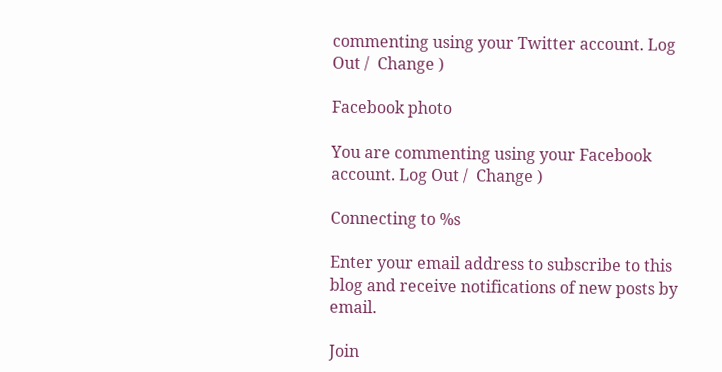commenting using your Twitter account. Log Out /  Change )

Facebook photo

You are commenting using your Facebook account. Log Out /  Change )

Connecting to %s

Enter your email address to subscribe to this blog and receive notifications of new posts by email.

Join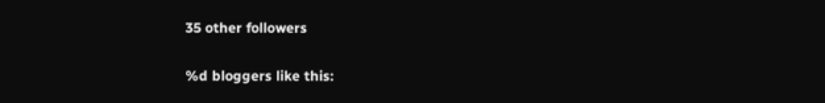35 other followers

%d bloggers like this: